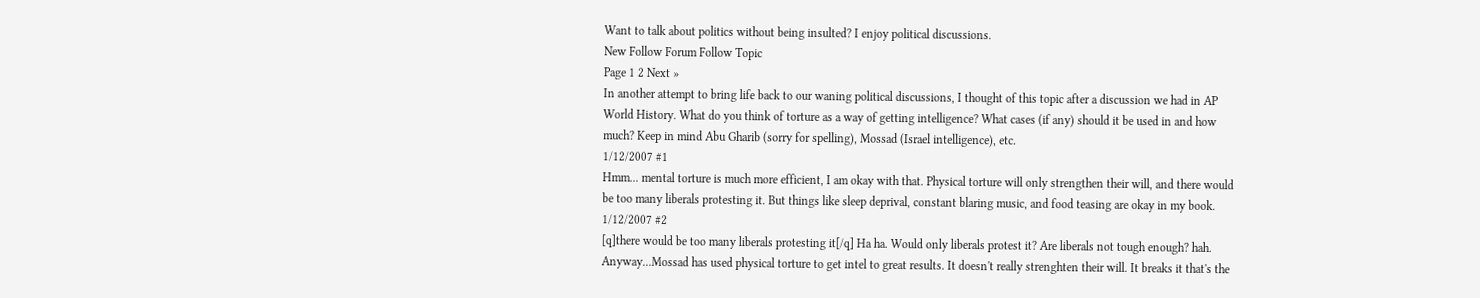Want to talk about politics without being insulted? I enjoy political discussions.
New Follow Forum Follow Topic
Page 1 2 Next »
In another attempt to bring life back to our waning political discussions, I thought of this topic after a discussion we had in AP World History. What do you think of torture as a way of getting intelligence? What cases (if any) should it be used in and how much? Keep in mind Abu Gharib (sorry for spelling), Mossad (Israel intelligence), etc.
1/12/2007 #1
Hmm... mental torture is much more efficient, I am okay with that. Physical torture will only strengthen their will, and there would be too many liberals protesting it. But things like sleep deprival, constant blaring music, and food teasing are okay in my book.
1/12/2007 #2
[q]there would be too many liberals protesting it[/q] Ha ha. Would only liberals protest it? Are liberals not tough enough? hah. Anyway...Mossad has used physical torture to get intel to great results. It doesn't really strenghten their will. It breaks it that's the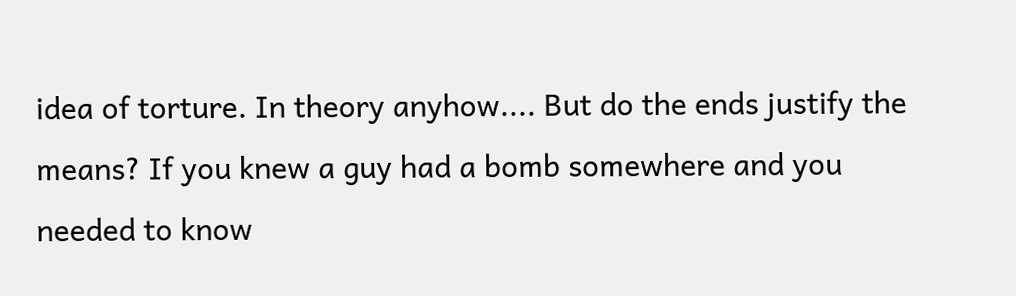idea of torture. In theory anyhow.... But do the ends justify the means? If you knew a guy had a bomb somewhere and you needed to know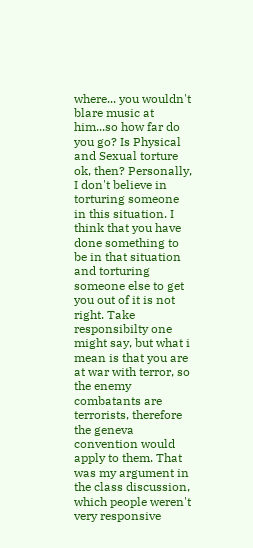where... you wouldn't blare music at him...so how far do you go? Is Physical and Sexual torture ok, then? Personally, I don't believe in torturing someone in this situation. I think that you have done something to be in that situation and torturing someone else to get you out of it is not right. Take responsibilty one might say, but what i mean is that you are at war with terror, so the enemy combatants are terrorists, therefore the geneva convention would apply to them. That was my argument in the class discussion, which people weren't very responsive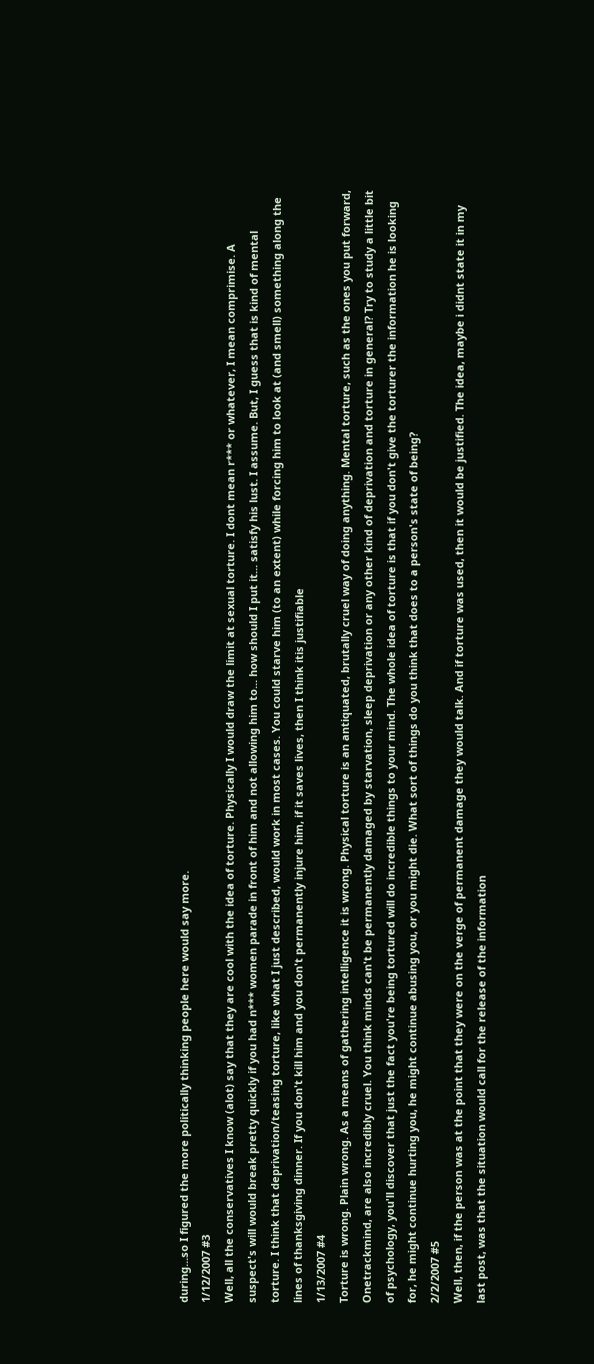during...so I figured the more politically thinking people here would say more.
1/12/2007 #3
Well, all the conservatives I know (alot) say that they are cool with the idea of torture. Physically I would draw the limit at sexual torture. I dont mean r*** or whatever, I mean comprimise. A suspect's will would break pretty quickly if you had n*** women parade in front of him and not allowing him to... how should I put it... satisfy his lust. I assume. But, I guess that is kind of mental torture. I think that deprivation/teasing torture, like what I just described, would work in most cases. You could starve him (to an extent) while forcing him to look at (and smell) something along the lines of thanksgiving dinner. If you don't kill him and you don't permanently injure him, if it saves lives, then I think itis justifiable
1/13/2007 #4
Torture is wrong. Plain wrong. As a means of gathering intelligence it is wrong. Physical torture is an antiquated, brutally cruel way of doing anything. Mental torture, such as the ones you put forward, Onetrackmind, are also incredibly cruel. You think minds can't be permanently damaged by starvation, sleep deprivation or any other kind of deprivation and torture in general? Try to study a little bit of psychology, you'll discover that just the fact you're being tortured will do incredible things to your mind. The whole idea of torture is that if you don't give the torturer the information he is looking for, he might continue hurting you, he might continue abusing you, or you might die. What sort of things do you think that does to a person's state of being?
2/2/2007 #5
Well, then, if the person was at the point that they were on the verge of permanent damage they would talk. And if torture was used, then it would be justified. The idea, maybe i didnt state it in my last post, was that the situation would call for the release of the information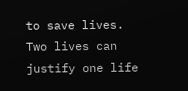to save lives. Two lives can justify one life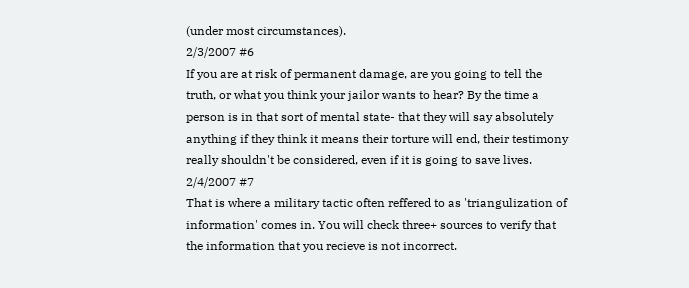(under most circumstances).
2/3/2007 #6
If you are at risk of permanent damage, are you going to tell the truth, or what you think your jailor wants to hear? By the time a person is in that sort of mental state- that they will say absolutely anything if they think it means their torture will end, their testimony really shouldn't be considered, even if it is going to save lives.
2/4/2007 #7
That is where a military tactic often reffered to as 'triangulization of information' comes in. You will check three+ sources to verify that the information that you recieve is not incorrect.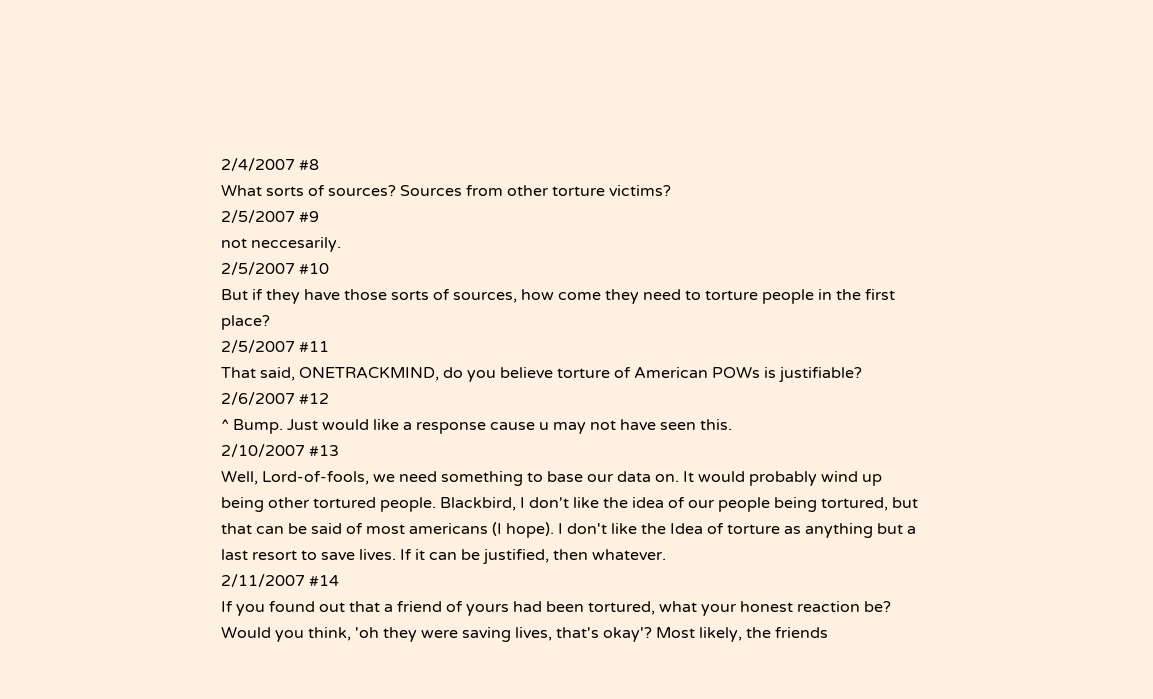2/4/2007 #8
What sorts of sources? Sources from other torture victims?
2/5/2007 #9
not neccesarily.
2/5/2007 #10
But if they have those sorts of sources, how come they need to torture people in the first place?
2/5/2007 #11
That said, ONETRACKMIND, do you believe torture of American POWs is justifiable?
2/6/2007 #12
^ Bump. Just would like a response cause u may not have seen this.
2/10/2007 #13
Well, Lord-of-fools, we need something to base our data on. It would probably wind up being other tortured people. Blackbird, I don't like the idea of our people being tortured, but that can be said of most americans (I hope). I don't like the Idea of torture as anything but a last resort to save lives. If it can be justified, then whatever.
2/11/2007 #14
If you found out that a friend of yours had been tortured, what your honest reaction be? Would you think, 'oh they were saving lives, that's okay'? Most likely, the friends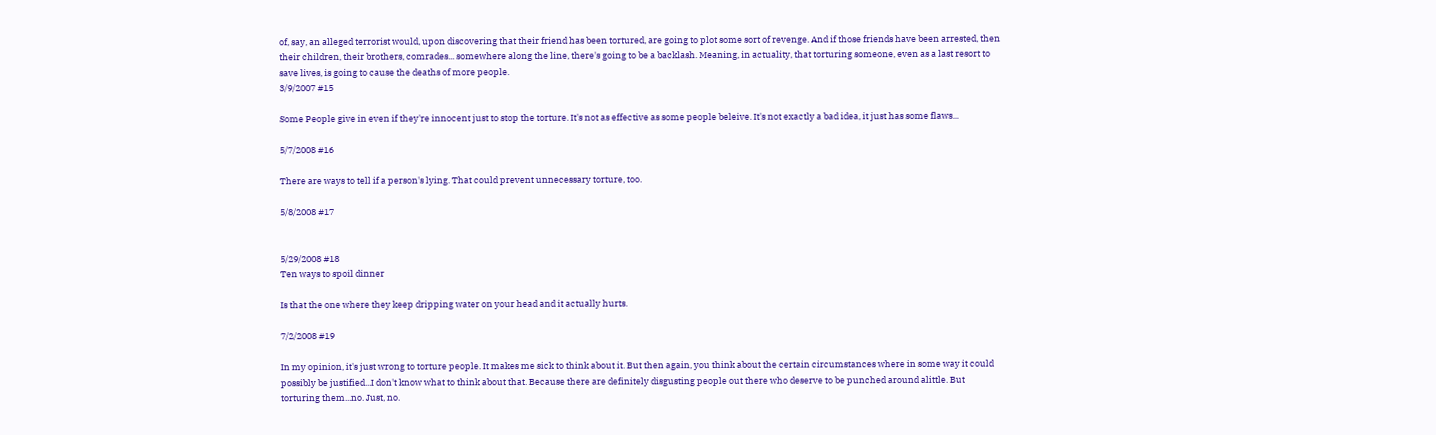of, say, an alleged terrorist would, upon discovering that their friend has been tortured, are going to plot some sort of revenge. And if those friends have been arrested, then their children, their brothers, comrades... somewhere along the line, there's going to be a backlash. Meaning, in actuality, that torturing someone, even as a last resort to save lives, is going to cause the deaths of more people.
3/9/2007 #15

Some People give in even if they're innocent just to stop the torture. It's not as effective as some people beleive. It's not exactly a bad idea, it just has some flaws...

5/7/2008 #16

There are ways to tell if a person's lying. That could prevent unnecessary torture, too.

5/8/2008 #17


5/29/2008 #18
Ten ways to spoil dinner

Is that the one where they keep dripping water on your head and it actually hurts.

7/2/2008 #19

In my opinion, it's just wrong to torture people. It makes me sick to think about it. But then again, you think about the certain circumstances where in some way it could possibly be justified...I don't know what to think about that. Because there are definitely disgusting people out there who deserve to be punched around alittle. But torturing them...no. Just, no.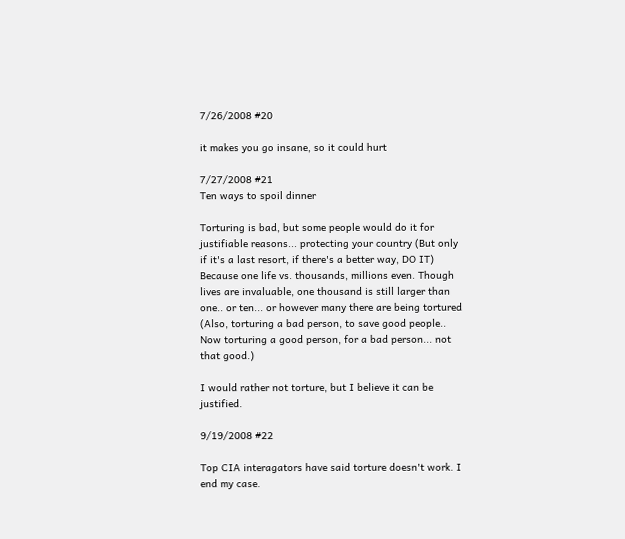7/26/2008 #20

it makes you go insane, so it could hurt

7/27/2008 #21
Ten ways to spoil dinner

Torturing is bad, but some people would do it for justifiable reasons... protecting your country (But only if it's a last resort, if there's a better way, DO IT) Because one life vs. thousands, millions even. Though lives are invaluable, one thousand is still larger than one.. or ten... or however many there are being tortured (Also, torturing a bad person, to save good people.. Now torturing a good person, for a bad person... not that good.)

I would rather not torture, but I believe it can be justified.

9/19/2008 #22

Top CIA interagators have said torture doesn't work. I end my case.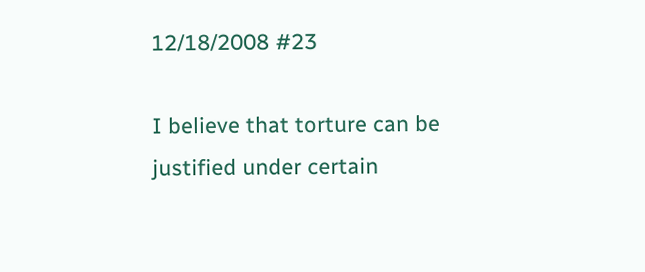12/18/2008 #23

I believe that torture can be justified under certain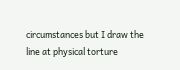circumstances but I draw the line at physical torture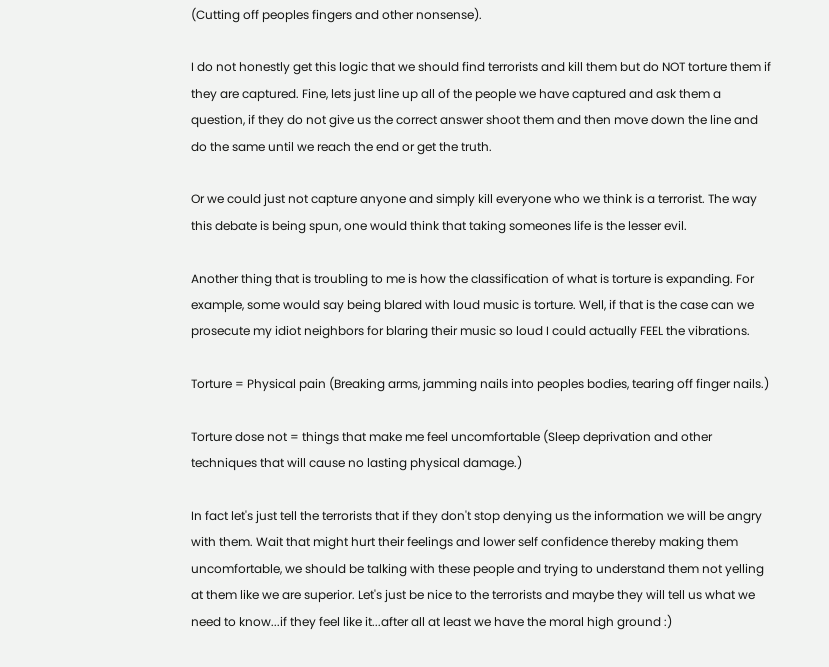(Cutting off peoples fingers and other nonsense).

I do not honestly get this logic that we should find terrorists and kill them but do NOT torture them if they are captured. Fine, lets just line up all of the people we have captured and ask them a question, if they do not give us the correct answer shoot them and then move down the line and do the same until we reach the end or get the truth.

Or we could just not capture anyone and simply kill everyone who we think is a terrorist. The way this debate is being spun, one would think that taking someones life is the lesser evil.

Another thing that is troubling to me is how the classification of what is torture is expanding. For example, some would say being blared with loud music is torture. Well, if that is the case can we prosecute my idiot neighbors for blaring their music so loud I could actually FEEL the vibrations.

Torture = Physical pain (Breaking arms, jamming nails into peoples bodies, tearing off finger nails.)

Torture dose not = things that make me feel uncomfortable (Sleep deprivation and other techniques that will cause no lasting physical damage.)

In fact let's just tell the terrorists that if they don't stop denying us the information we will be angry with them. Wait that might hurt their feelings and lower self confidence thereby making them uncomfortable, we should be talking with these people and trying to understand them not yelling at them like we are superior. Let's just be nice to the terrorists and maybe they will tell us what we need to know...if they feel like it...after all at least we have the moral high ground :)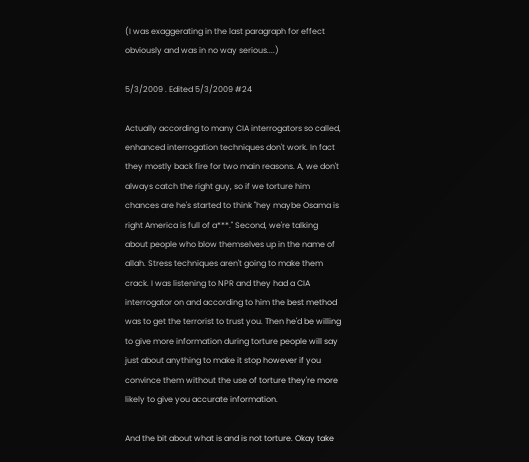(I was exaggerating in the last paragraph for effect obviously and was in no way serious....)

5/3/2009 . Edited 5/3/2009 #24

Actually according to many CIA interrogators so called, enhanced interrogation techniques don't work. In fact they mostly back fire for two main reasons. A, we don't always catch the right guy, so if we torture him chances are he's started to think "hey maybe Osama is right America is full of a***." Second, we're talking about people who blow themselves up in the name of allah. Stress techniques aren't going to make them crack. I was listening to NPR and they had a CIA interrogator on and according to him the best method was to get the terrorist to trust you. Then he'd be willing to give more information during torture people will say just about anything to make it stop however if you convince them without the use of torture they're more likely to give you accurate information.

And the bit about what is and is not torture. Okay take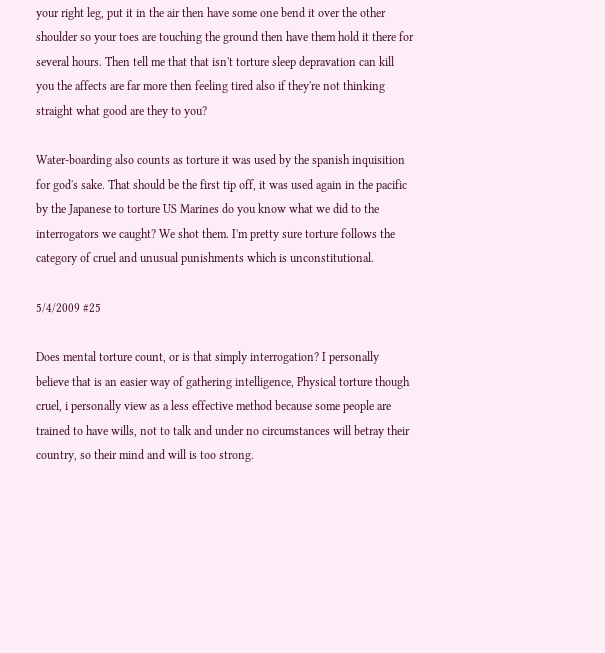your right leg, put it in the air then have some one bend it over the other shoulder so your toes are touching the ground then have them hold it there for several hours. Then tell me that that isn't torture sleep depravation can kill you the affects are far more then feeling tired also if they're not thinking straight what good are they to you?

Water-boarding also counts as torture it was used by the spanish inquisition for god's sake. That should be the first tip off, it was used again in the pacific by the Japanese to torture US Marines do you know what we did to the interrogators we caught? We shot them. I'm pretty sure torture follows the category of cruel and unusual punishments which is unconstitutional.

5/4/2009 #25

Does mental torture count, or is that simply interrogation? I personally believe that is an easier way of gathering intelligence, Physical torture though cruel, i personally view as a less effective method because some people are trained to have wills, not to talk and under no circumstances will betray their country, so their mind and will is too strong.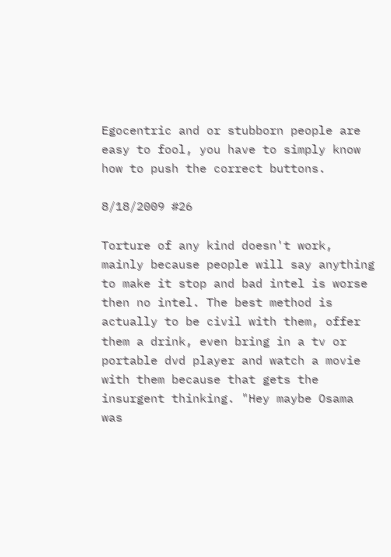Egocentric and or stubborn people are easy to fool, you have to simply know how to push the correct buttons.

8/18/2009 #26

Torture of any kind doesn't work, mainly because people will say anything to make it stop and bad intel is worse then no intel. The best method is actually to be civil with them, offer them a drink, even bring in a tv or portable dvd player and watch a movie with them because that gets the insurgent thinking. "Hey maybe Osama was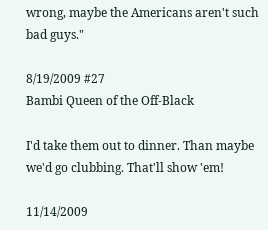wrong, maybe the Americans aren't such bad guys."

8/19/2009 #27
Bambi Queen of the Off-Black

I'd take them out to dinner. Than maybe we'd go clubbing. That'll show 'em!

11/14/2009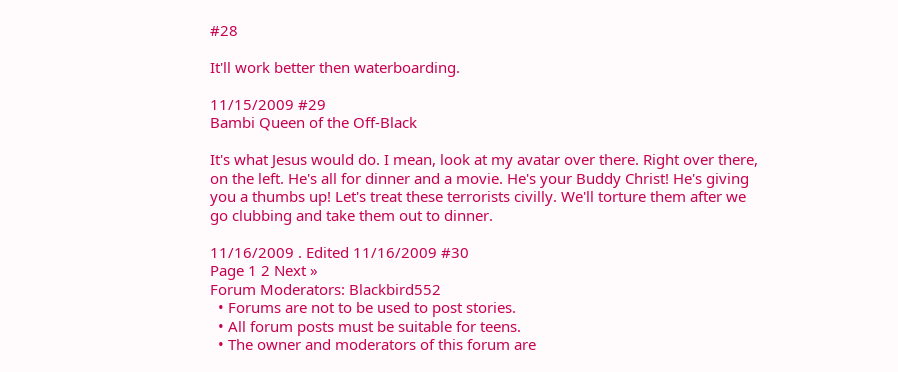#28

It'll work better then waterboarding.

11/15/2009 #29
Bambi Queen of the Off-Black

It's what Jesus would do. I mean, look at my avatar over there. Right over there, on the left. He's all for dinner and a movie. He's your Buddy Christ! He's giving you a thumbs up! Let's treat these terrorists civilly. We'll torture them after we go clubbing and take them out to dinner.

11/16/2009 . Edited 11/16/2009 #30
Page 1 2 Next »
Forum Moderators: Blackbird552
  • Forums are not to be used to post stories.
  • All forum posts must be suitable for teens.
  • The owner and moderators of this forum are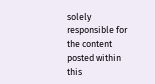solely responsible for the content posted within this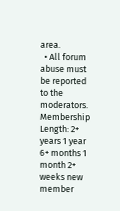area.
  • All forum abuse must be reported to the moderators.
Membership Length: 2+ years 1 year 6+ months 1 month 2+ weeks new member